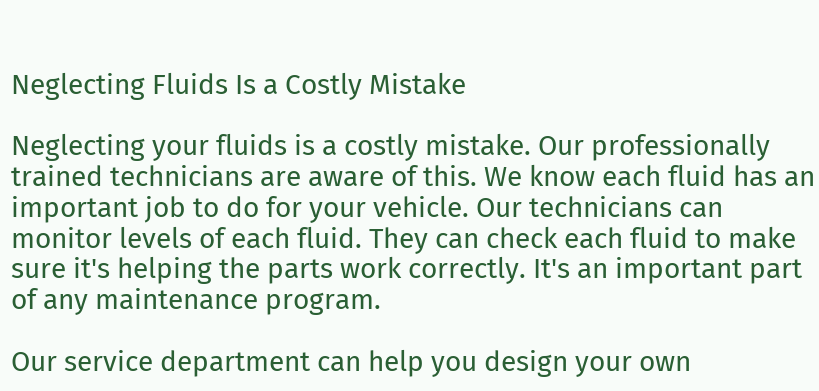Neglecting Fluids Is a Costly Mistake

Neglecting your fluids is a costly mistake. Our professionally trained technicians are aware of this. We know each fluid has an important job to do for your vehicle. Our technicians can monitor levels of each fluid. They can check each fluid to make sure it's helping the parts work correctly. It's an important part of any maintenance program.

Our service department can help you design your own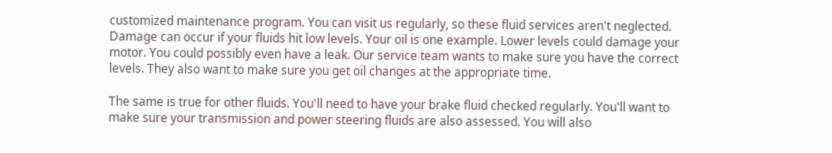customized maintenance program. You can visit us regularly, so these fluid services aren't neglected. Damage can occur if your fluids hit low levels. Your oil is one example. Lower levels could damage your motor. You could possibly even have a leak. Our service team wants to make sure you have the correct levels. They also want to make sure you get oil changes at the appropriate time.

The same is true for other fluids. You'll need to have your brake fluid checked regularly. You'll want to make sure your transmission and power steering fluids are also assessed. You will also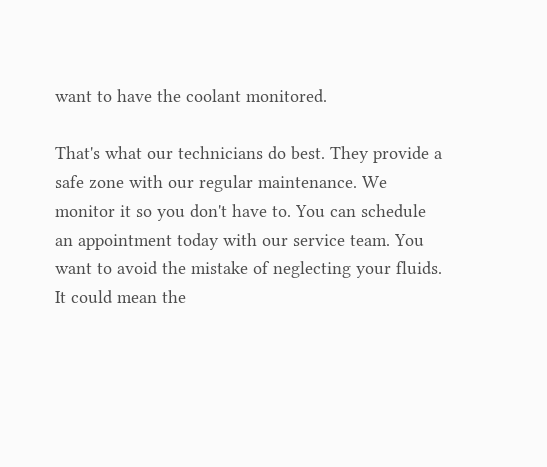want to have the coolant monitored.

That's what our technicians do best. They provide a safe zone with our regular maintenance. We monitor it so you don't have to. You can schedule an appointment today with our service team. You want to avoid the mistake of neglecting your fluids. It could mean the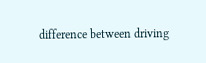difference between driving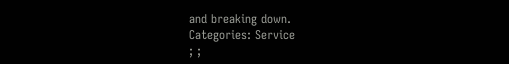and breaking down.
Categories: Service
; ;